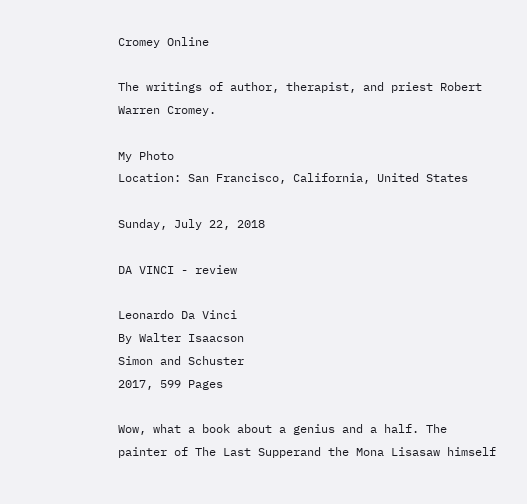Cromey Online

The writings of author, therapist, and priest Robert Warren Cromey.

My Photo
Location: San Francisco, California, United States

Sunday, July 22, 2018

DA VINCI - review

Leonardo Da Vinci
By Walter Isaacson
Simon and Schuster
2017, 599 Pages

Wow, what a book about a genius and a half. The painter of The Last Supperand the Mona Lisasaw himself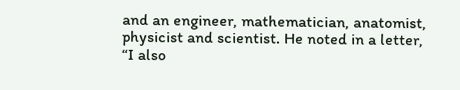and an engineer, mathematician, anatomist, physicist and scientist. He noted in a letter, “I also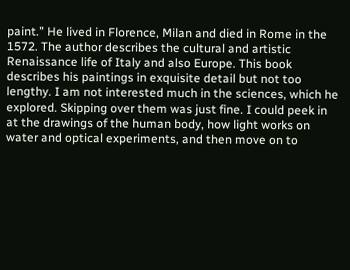paint.” He lived in Florence, Milan and died in Rome in the 1572. The author describes the cultural and artistic Renaissance life of Italy and also Europe. This book describes his paintings in exquisite detail but not too lengthy. I am not interested much in the sciences, which he explored. Skipping over them was just fine. I could peek in at the drawings of the human body, how light works on water and optical experiments, and then move on to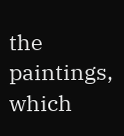the paintings, which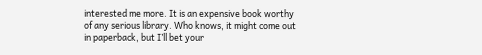interested me more. It is an expensive book worthy of any serious library. Who knows, it might come out in paperback, but I’ll bet your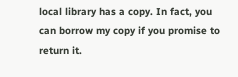local library has a copy. In fact, you can borrow my copy if you promise to return it.